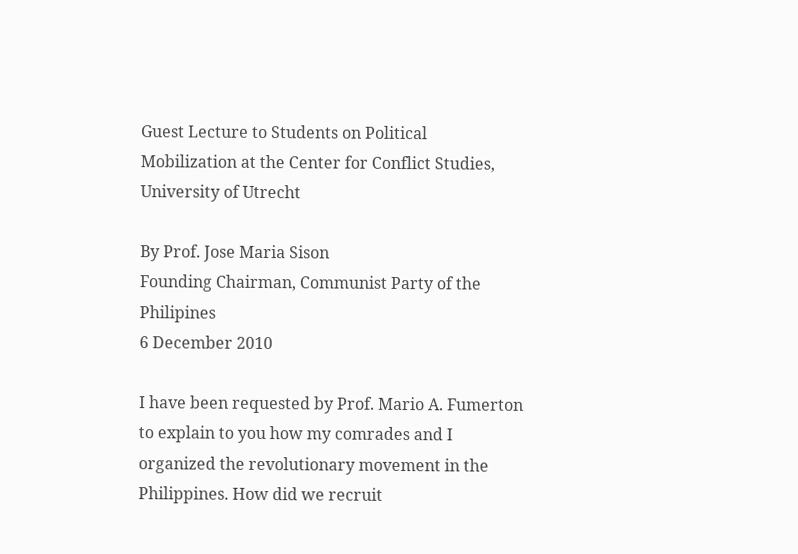Guest Lecture to Students on Political Mobilization at the Center for Conflict Studies, University of Utrecht

By Prof. Jose Maria Sison
Founding Chairman, Communist Party of the Philipines
6 December 2010

I have been requested by Prof. Mario A. Fumerton to explain to you how my comrades and I organized the revolutionary movement in the Philippines. How did we recruit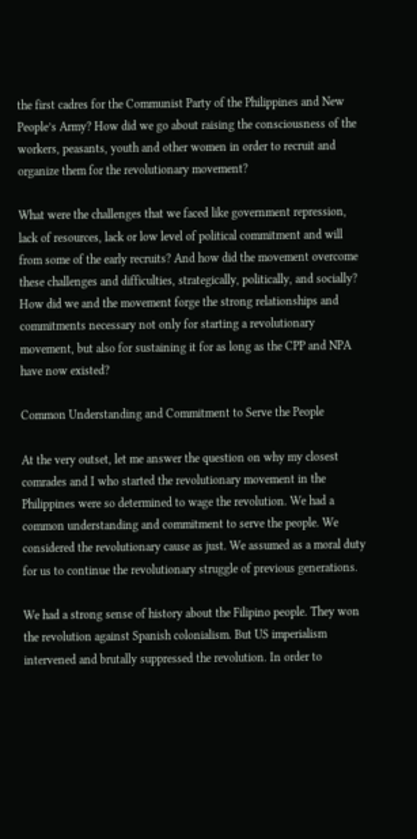the first cadres for the Communist Party of the Philippines and New People’s Army? How did we go about raising the consciousness of the workers, peasants, youth and other women in order to recruit and organize them for the revolutionary movement?

What were the challenges that we faced like government repression, lack of resources, lack or low level of political commitment and will from some of the early recruits? And how did the movement overcome these challenges and difficulties, strategically, politically, and socially? How did we and the movement forge the strong relationships and commitments necessary not only for starting a revolutionary movement, but also for sustaining it for as long as the CPP and NPA have now existed?

Common Understanding and Commitment to Serve the People

At the very outset, let me answer the question on why my closest comrades and I who started the revolutionary movement in the Philippines were so determined to wage the revolution. We had a common understanding and commitment to serve the people. We considered the revolutionary cause as just. We assumed as a moral duty for us to continue the revolutionary struggle of previous generations.

We had a strong sense of history about the Filipino people. They won the revolution against Spanish colonialism. But US imperialism intervened and brutally suppressed the revolution. In order to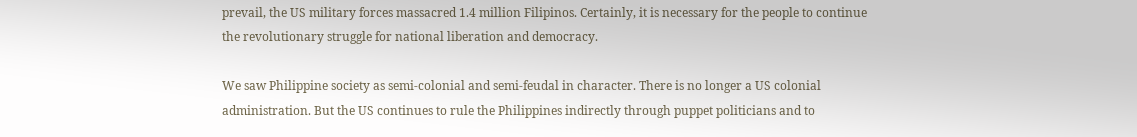prevail, the US military forces massacred 1.4 million Filipinos. Certainly, it is necessary for the people to continue the revolutionary struggle for national liberation and democracy.

We saw Philippine society as semi-colonial and semi-feudal in character. There is no longer a US colonial administration. But the US continues to rule the Philippines indirectly through puppet politicians and to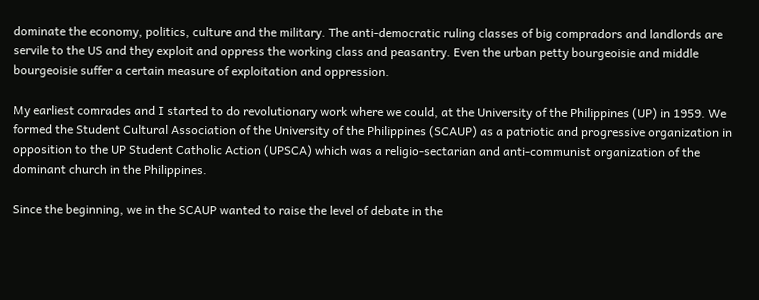dominate the economy, politics, culture and the military. The anti-democratic ruling classes of big compradors and landlords are servile to the US and they exploit and oppress the working class and peasantry. Even the urban petty bourgeoisie and middle bourgeoisie suffer a certain measure of exploitation and oppression.

My earliest comrades and I started to do revolutionary work where we could, at the University of the Philippines (UP) in 1959. We formed the Student Cultural Association of the University of the Philippines (SCAUP) as a patriotic and progressive organization in opposition to the UP Student Catholic Action (UPSCA) which was a religio-sectarian and anti-communist organization of the dominant church in the Philippines.

Since the beginning, we in the SCAUP wanted to raise the level of debate in the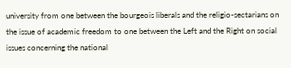university from one between the bourgeois liberals and the religio-sectarians on the issue of academic freedom to one between the Left and the Right on social issues concerning the national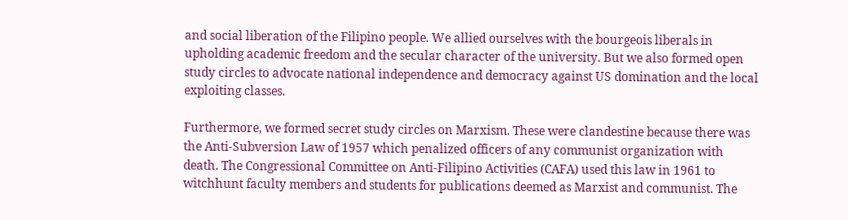and social liberation of the Filipino people. We allied ourselves with the bourgeois liberals in upholding academic freedom and the secular character of the university. But we also formed open study circles to advocate national independence and democracy against US domination and the local exploiting classes.

Furthermore, we formed secret study circles on Marxism. These were clandestine because there was the Anti-Subversion Law of 1957 which penalized officers of any communist organization with death. The Congressional Committee on Anti-Filipino Activities (CAFA) used this law in 1961 to witchhunt faculty members and students for publications deemed as Marxist and communist. The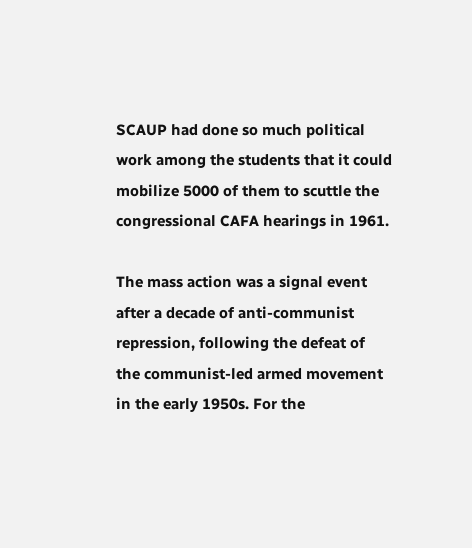SCAUP had done so much political work among the students that it could mobilize 5000 of them to scuttle the congressional CAFA hearings in 1961.

The mass action was a signal event after a decade of anti-communist repression, following the defeat of the communist-led armed movement in the early 1950s. For the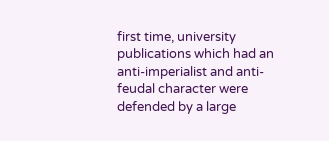first time, university publications which had an anti-imperialist and anti-feudal character were defended by a large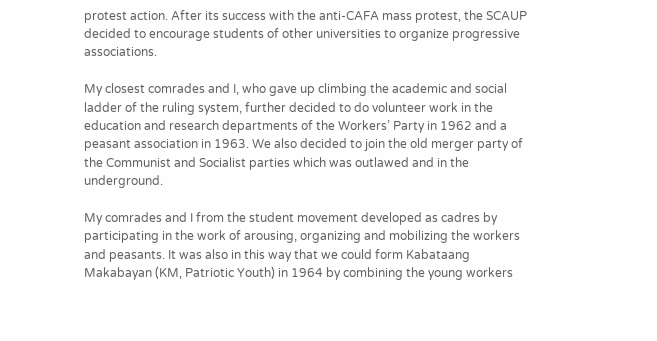protest action. After its success with the anti-CAFA mass protest, the SCAUP decided to encourage students of other universities to organize progressive associations.

My closest comrades and I, who gave up climbing the academic and social ladder of the ruling system, further decided to do volunteer work in the education and research departments of the Workers’ Party in 1962 and a peasant association in 1963. We also decided to join the old merger party of the Communist and Socialist parties which was outlawed and in the underground.

My comrades and I from the student movement developed as cadres by participating in the work of arousing, organizing and mobilizing the workers and peasants. It was also in this way that we could form Kabataang Makabayan (KM, Patriotic Youth) in 1964 by combining the young workers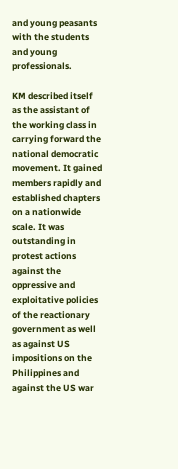and young peasants with the students and young professionals.

KM described itself as the assistant of the working class in carrying forward the national democratic movement. It gained members rapidly and established chapters on a nationwide scale. It was outstanding in protest actions against the oppressive and exploitative policies of the reactionary government as well as against US impositions on the Philippines and against the US war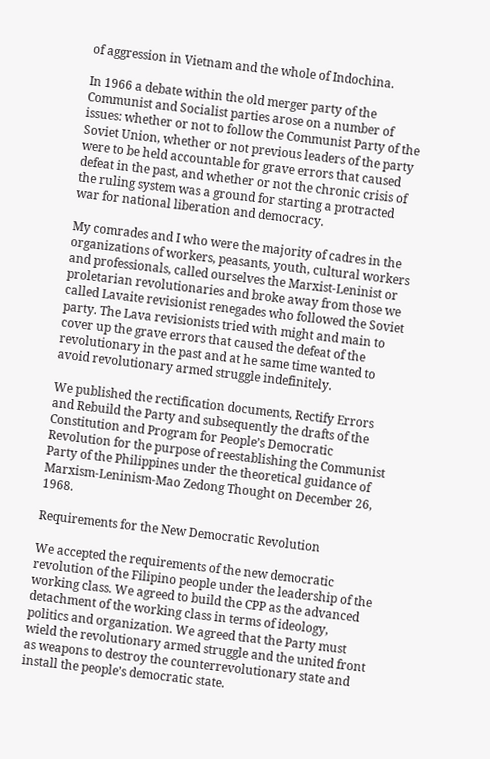of aggression in Vietnam and the whole of Indochina.

In 1966 a debate within the old merger party of the Communist and Socialist parties arose on a number of issues: whether or not to follow the Communist Party of the Soviet Union, whether or not previous leaders of the party were to be held accountable for grave errors that caused defeat in the past, and whether or not the chronic crisis of the ruling system was a ground for starting a protracted war for national liberation and democracy.

My comrades and I who were the majority of cadres in the organizations of workers, peasants, youth, cultural workers and professionals, called ourselves the Marxist-Leninist or proletarian revolutionaries and broke away from those we called Lavaite revisionist renegades who followed the Soviet party. The Lava revisionists tried with might and main to cover up the grave errors that caused the defeat of the revolutionary in the past and at he same time wanted to avoid revolutionary armed struggle indefinitely.

We published the rectification documents, Rectify Errors and Rebuild the Party and subsequently the drafts of the Constitution and Program for People’s Democratic Revolution for the purpose of reestablishing the Communist Party of the Philippines under the theoretical guidance of Marxism-Leninism-Mao Zedong Thought on December 26, 1968.

Requirements for the New Democratic Revolution

We accepted the requirements of the new democratic revolution of the Filipino people under the leadership of the working class. We agreed to build the CPP as the advanced detachment of the working class in terms of ideology, politics and organization. We agreed that the Party must wield the revolutionary armed struggle and the united front as weapons to destroy the counterrevolutionary state and install the people’s democratic state.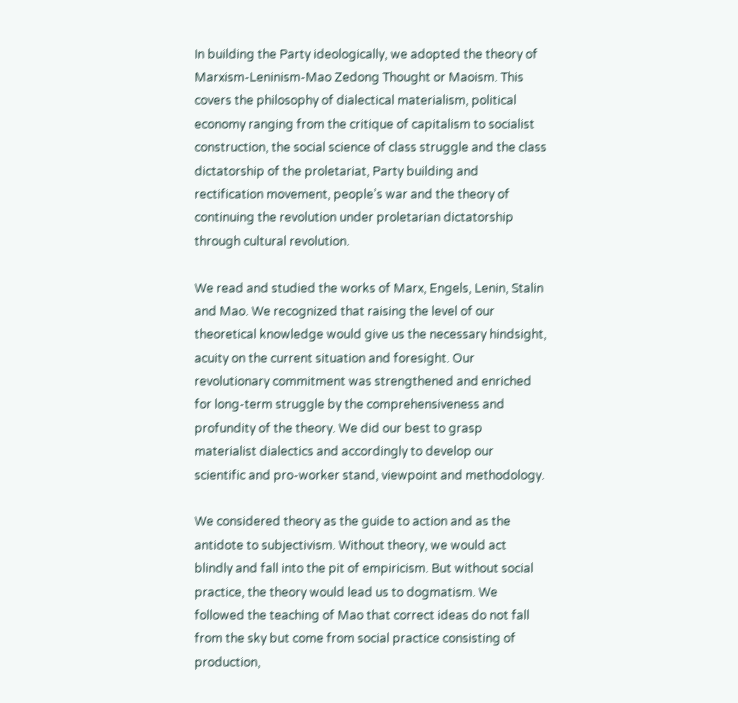In building the Party ideologically, we adopted the theory of Marxism-Leninism-Mao Zedong Thought or Maoism. This covers the philosophy of dialectical materialism, political economy ranging from the critique of capitalism to socialist construction, the social science of class struggle and the class dictatorship of the proletariat, Party building and rectification movement, people’s war and the theory of continuing the revolution under proletarian dictatorship through cultural revolution.

We read and studied the works of Marx, Engels, Lenin, Stalin and Mao. We recognized that raising the level of our theoretical knowledge would give us the necessary hindsight, acuity on the current situation and foresight. Our revolutionary commitment was strengthened and enriched for long-term struggle by the comprehensiveness and profundity of the theory. We did our best to grasp materialist dialectics and accordingly to develop our scientific and pro-worker stand, viewpoint and methodology.

We considered theory as the guide to action and as the antidote to subjectivism. Without theory, we would act blindly and fall into the pit of empiricism. But without social practice, the theory would lead us to dogmatism. We followed the teaching of Mao that correct ideas do not fall from the sky but come from social practice consisting of production,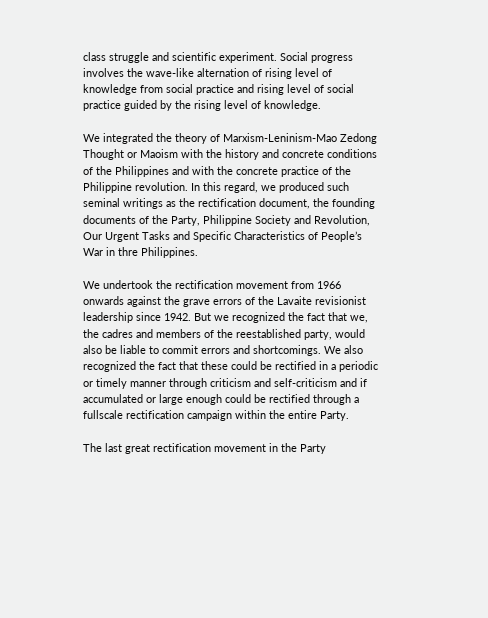class struggle and scientific experiment. Social progress involves the wave-like alternation of rising level of knowledge from social practice and rising level of social practice guided by the rising level of knowledge.

We integrated the theory of Marxism-Leninism-Mao Zedong Thought or Maoism with the history and concrete conditions of the Philippines and with the concrete practice of the Philippine revolution. In this regard, we produced such seminal writings as the rectification document, the founding documents of the Party, Philippine Society and Revolution, Our Urgent Tasks and Specific Characteristics of People’s War in thre Philippines.

We undertook the rectification movement from 1966 onwards against the grave errors of the Lavaite revisionist leadership since 1942. But we recognized the fact that we, the cadres and members of the reestablished party, would also be liable to commit errors and shortcomings. We also recognized the fact that these could be rectified in a periodic or timely manner through criticism and self-criticism and if accumulated or large enough could be rectified through a fullscale rectification campaign within the entire Party.

The last great rectification movement in the Party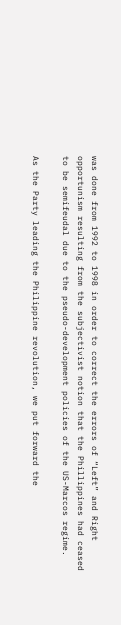was done from 1992 to 1998 in order to correct the errors of “Left” and Right opportunism resulting from the subjectivist notion that the Phillippines had ceased to be semifeudal due to the pseudo-development policies of the US-Marcos regime.

As the Party leading the Philippine revolution, we put forward the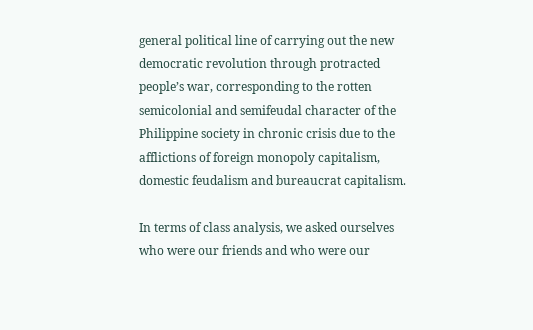general political line of carrying out the new democratic revolution through protracted people’s war, corresponding to the rotten semicolonial and semifeudal character of the Philippine society in chronic crisis due to the afflictions of foreign monopoly capitalism, domestic feudalism and bureaucrat capitalism.

In terms of class analysis, we asked ourselves who were our friends and who were our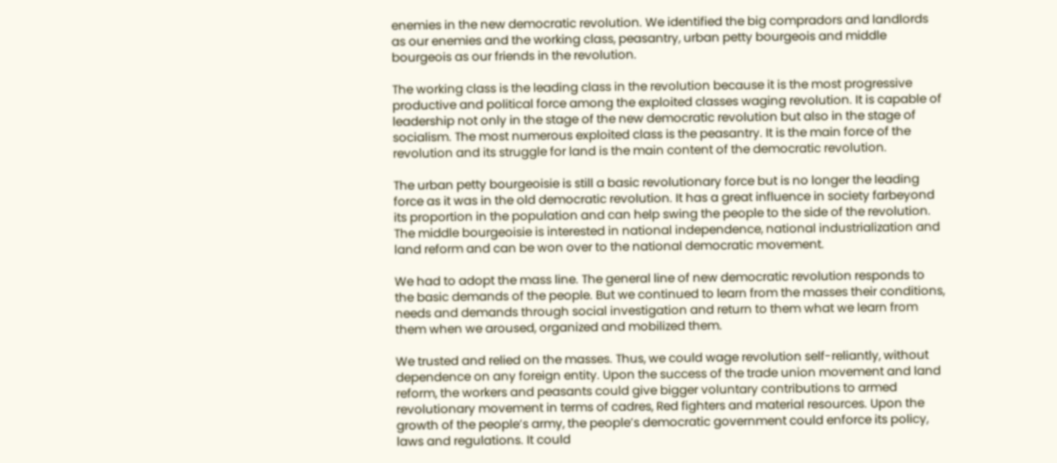enemies in the new democratic revolution. We identified the big compradors and landlords as our enemies and the working class, peasantry, urban petty bourgeois and middle bourgeois as our friends in the revolution.

The working class is the leading class in the revolution because it is the most progressive productive and political force among the exploited classes waging revolution. It is capable of leadership not only in the stage of the new democratic revolution but also in the stage of socialism. The most numerous exploited class is the peasantry. It is the main force of the revolution and its struggle for land is the main content of the democratic revolution.

The urban petty bourgeoisie is still a basic revolutionary force but is no longer the leading force as it was in the old democratic revolution. It has a great influence in society farbeyond its proportion in the population and can help swing the people to the side of the revolution. The middle bourgeoisie is interested in national independence, national industrialization and land reform and can be won over to the national democratic movement.

We had to adopt the mass line. The general line of new democratic revolution responds to the basic demands of the people. But we continued to learn from the masses their conditions, needs and demands through social investigation and return to them what we learn from them when we aroused, organized and mobilized them.

We trusted and relied on the masses. Thus, we could wage revolution self-reliantly, without dependence on any foreign entity. Upon the success of the trade union movement and land reform, the workers and peasants could give bigger voluntary contributions to armed revolutionary movement in terms of cadres, Red fighters and material resources. Upon the growth of the people’s army, the people’s democratic government could enforce its policy, laws and regulations. It could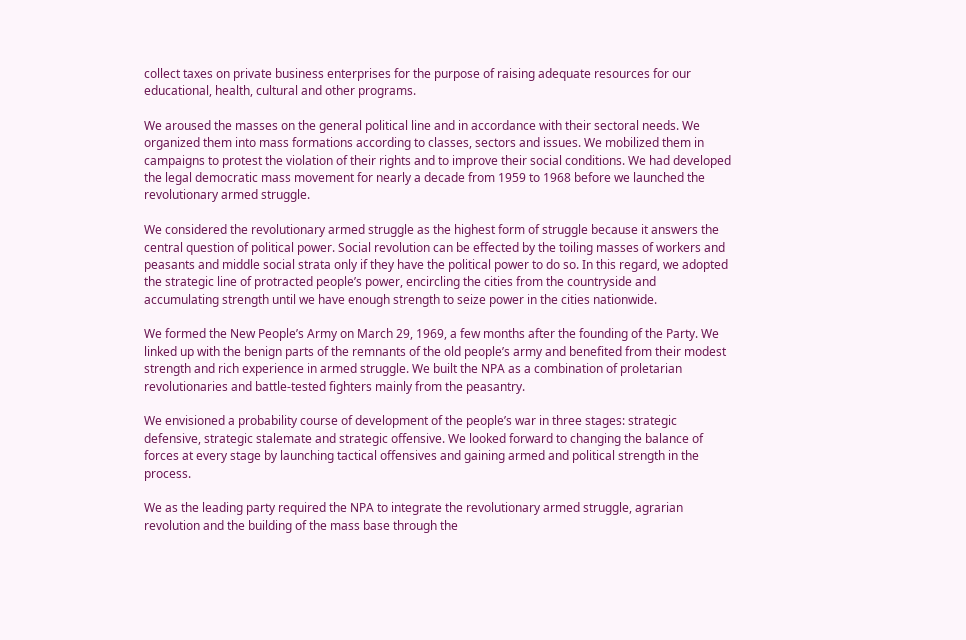collect taxes on private business enterprises for the purpose of raising adequate resources for our educational, health, cultural and other programs.

We aroused the masses on the general political line and in accordance with their sectoral needs. We organized them into mass formations according to classes, sectors and issues. We mobilized them in campaigns to protest the violation of their rights and to improve their social conditions. We had developed the legal democratic mass movement for nearly a decade from 1959 to 1968 before we launched the revolutionary armed struggle.

We considered the revolutionary armed struggle as the highest form of struggle because it answers the central question of political power. Social revolution can be effected by the toiling masses of workers and peasants and middle social strata only if they have the political power to do so. In this regard, we adopted the strategic line of protracted people’s power, encircling the cities from the countryside and accumulating strength until we have enough strength to seize power in the cities nationwide.

We formed the New People’s Army on March 29, 1969, a few months after the founding of the Party. We linked up with the benign parts of the remnants of the old people’s army and benefited from their modest strength and rich experience in armed struggle. We built the NPA as a combination of proletarian revolutionaries and battle-tested fighters mainly from the peasantry.

We envisioned a probability course of development of the people’s war in three stages: strategic defensive, strategic stalemate and strategic offensive. We looked forward to changing the balance of forces at every stage by launching tactical offensives and gaining armed and political strength in the process.

We as the leading party required the NPA to integrate the revolutionary armed struggle, agrarian revolution and the building of the mass base through the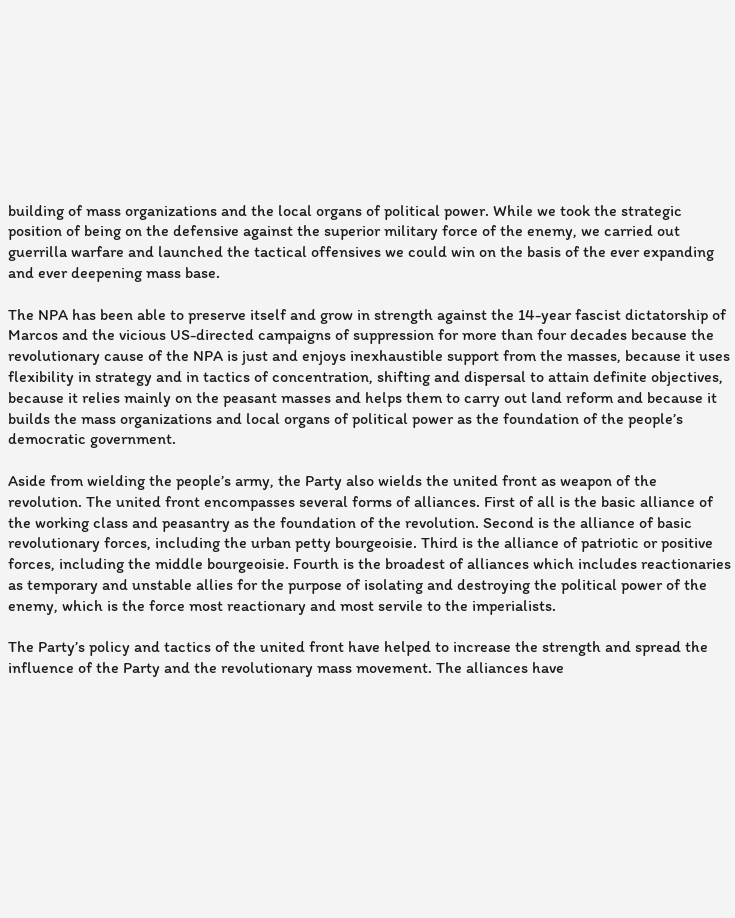building of mass organizations and the local organs of political power. While we took the strategic position of being on the defensive against the superior military force of the enemy, we carried out guerrilla warfare and launched the tactical offensives we could win on the basis of the ever expanding and ever deepening mass base.

The NPA has been able to preserve itself and grow in strength against the 14-year fascist dictatorship of Marcos and the vicious US-directed campaigns of suppression for more than four decades because the revolutionary cause of the NPA is just and enjoys inexhaustible support from the masses, because it uses flexibility in strategy and in tactics of concentration, shifting and dispersal to attain definite objectives, because it relies mainly on the peasant masses and helps them to carry out land reform and because it builds the mass organizations and local organs of political power as the foundation of the people’s democratic government.

Aside from wielding the people’s army, the Party also wields the united front as weapon of the revolution. The united front encompasses several forms of alliances. First of all is the basic alliance of the working class and peasantry as the foundation of the revolution. Second is the alliance of basic revolutionary forces, including the urban petty bourgeoisie. Third is the alliance of patriotic or positive forces, including the middle bourgeoisie. Fourth is the broadest of alliances which includes reactionaries as temporary and unstable allies for the purpose of isolating and destroying the political power of the enemy, which is the force most reactionary and most servile to the imperialists.

The Party’s policy and tactics of the united front have helped to increase the strength and spread the influence of the Party and the revolutionary mass movement. The alliances have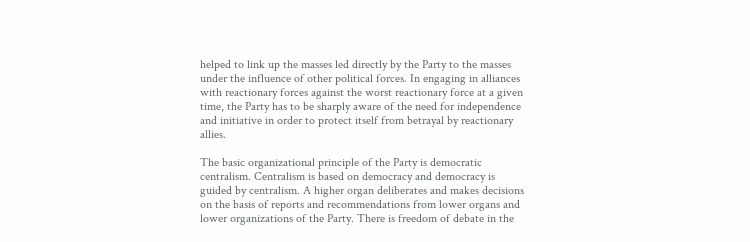helped to link up the masses led directly by the Party to the masses under the influence of other political forces. In engaging in alliances with reactionary forces against the worst reactionary force at a given time, the Party has to be sharply aware of the need for independence and initiative in order to protect itself from betrayal by reactionary allies.

The basic organizational principle of the Party is democratic centralism. Centralism is based on democracy and democracy is guided by centralism. A higher organ deliberates and makes decisions on the basis of reports and recommendations from lower organs and lower organizations of the Party. There is freedom of debate in the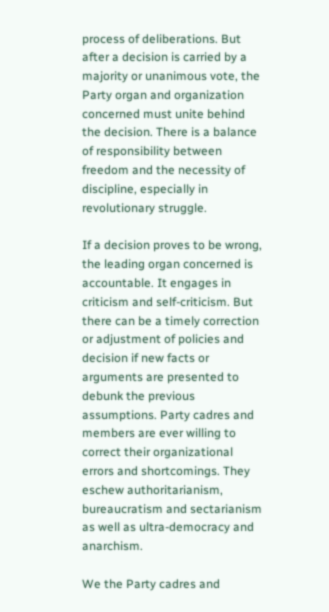process of deliberations. But after a decision is carried by a majority or unanimous vote, the Party organ and organization concerned must unite behind the decision. There is a balance of responsibility between freedom and the necessity of discipline, especially in revolutionary struggle.

If a decision proves to be wrong, the leading organ concerned is accountable. It engages in criticism and self-criticism. But there can be a timely correction or adjustment of policies and decision if new facts or arguments are presented to debunk the previous assumptions. Party cadres and members are ever willing to correct their organizational errors and shortcomings. They eschew authoritarianism, bureaucratism and sectarianism as well as ultra-democracy and anarchism.

We the Party cadres and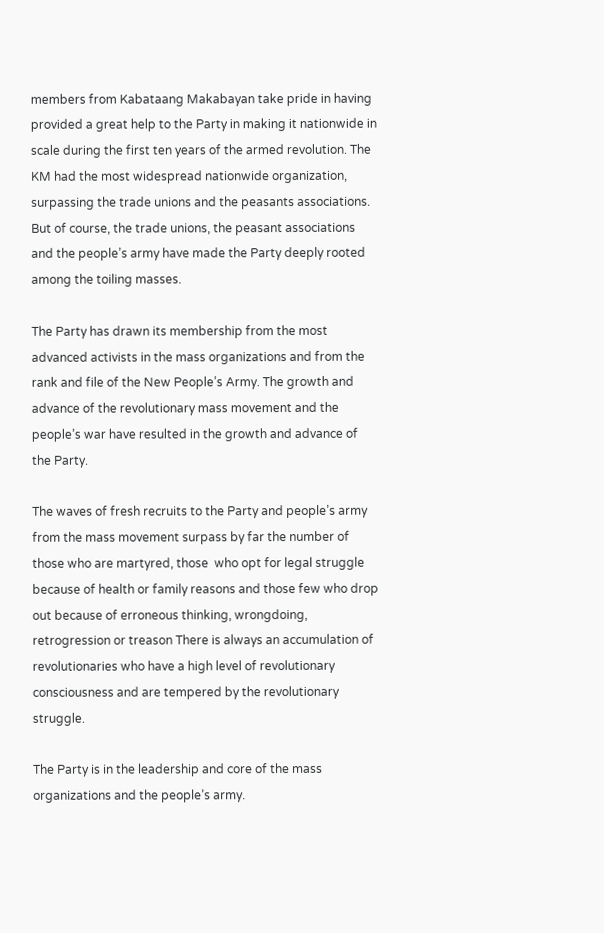members from Kabataang Makabayan take pride in having provided a great help to the Party in making it nationwide in scale during the first ten years of the armed revolution. The KM had the most widespread nationwide organization, surpassing the trade unions and the peasants associations. But of course, the trade unions, the peasant associations and the people’s army have made the Party deeply rooted among the toiling masses.

The Party has drawn its membership from the most advanced activists in the mass organizations and from the rank and file of the New People’s Army. The growth and advance of the revolutionary mass movement and the people’s war have resulted in the growth and advance of the Party.

The waves of fresh recruits to the Party and people’s army from the mass movement surpass by far the number of those who are martyred, those  who opt for legal struggle because of health or family reasons and those few who drop out because of erroneous thinking, wrongdoing, retrogression or treason There is always an accumulation of revolutionaries who have a high level of revolutionary consciousness and are tempered by the revolutionary struggle.

The Party is in the leadership and core of the mass organizations and the people’s army.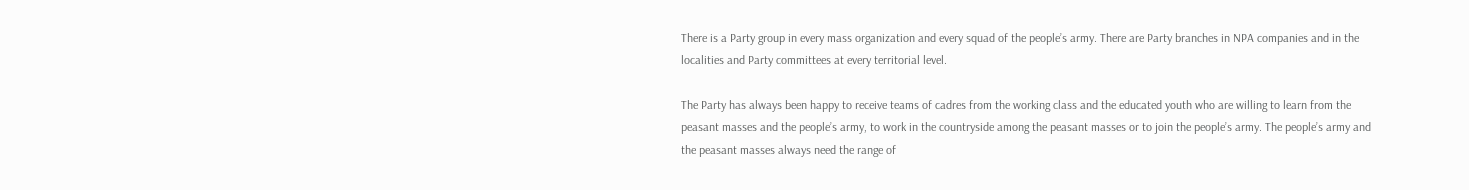There is a Party group in every mass organization and every squad of the people’s army. There are Party branches in NPA companies and in the localities and Party committees at every territorial level.

The Party has always been happy to receive teams of cadres from the working class and the educated youth who are willing to learn from the peasant masses and the people’s army, to work in the countryside among the peasant masses or to join the people’s army. The people’s army and the peasant masses always need the range of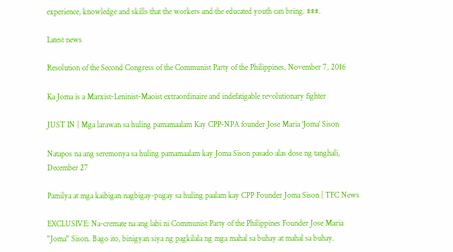experience, knowledge and skills that the workers and the educated youth can bring. ###.

Latest news

Resolution of the Second Congress of the Communist Party of the Philippines, November 7, 2016

Ka Joma is a Marxist-Leninist-Maoist extraordinaire and indefatigable revolutionary fighter

JUST IN | Mga larawan sa huling pamamaalam Kay CPP-NPA founder Jose Maria ‘Joma’ Sison

Natapos na ang seremonya sa huling pamamaalam kay Joma Sison pasado alas dose ng tanghali, December 27

Pamilya at mga kaibigan nagbigay-pugay sa huling paalam kay CPP Founder Joma Sison | TFC News

EXCLUSIVE: Na-cremate na ang labi ni Communist Party of the Philippines Founder Jose Maria "Joma" Sison. Bago ito, binigyan siya ng pagkilala ng mga mahal sa buhay at mahal sa buhay.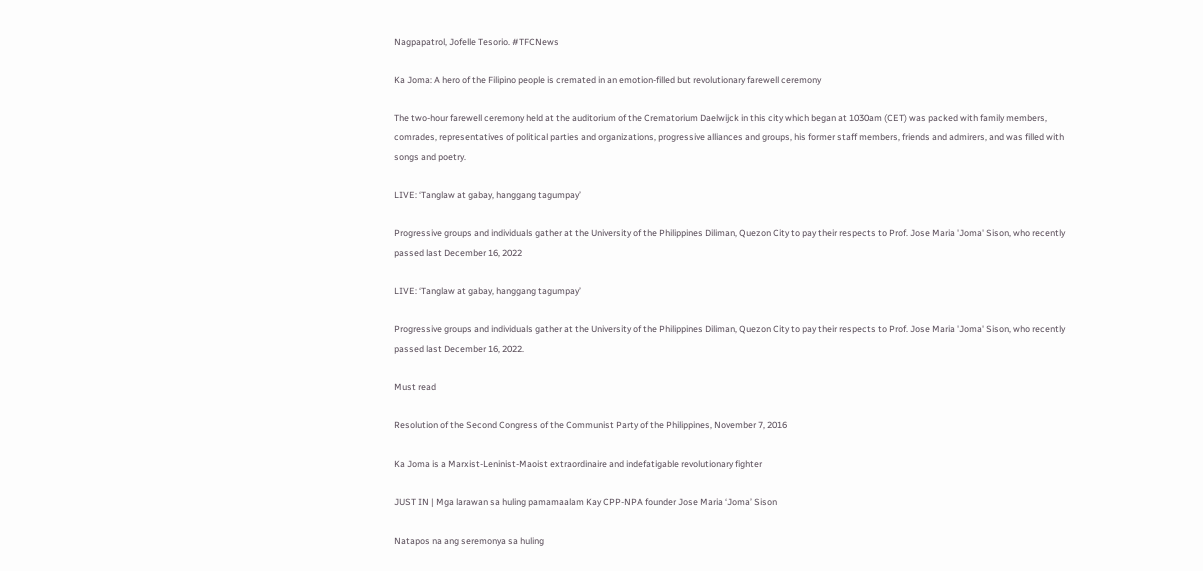Nagpapatrol, Jofelle Tesorio. #TFCNews

Ka Joma: A hero of the Filipino people is cremated in an emotion-filled but revolutionary farewell ceremony

The two-hour farewell ceremony held at the auditorium of the Crematorium Daelwijck in this city which began at 1030am (CET) was packed with family members, comrades, representatives of political parties and organizations, progressive alliances and groups, his former staff members, friends and admirers, and was filled with songs and poetry.

LIVE: ‘Tanglaw at gabay, hanggang tagumpay’

Progressive groups and individuals gather at the University of the Philippines Diliman, Quezon City to pay their respects to Prof. Jose Maria 'Joma' Sison, who recently passed last December 16, 2022

LIVE: ‘Tanglaw at gabay, hanggang tagumpay’

Progressive groups and individuals gather at the University of the Philippines Diliman, Quezon City to pay their respects to Prof. Jose Maria 'Joma' Sison, who recently passed last December 16, 2022.

Must read

Resolution of the Second Congress of the Communist Party of the Philippines, November 7, 2016

Ka Joma is a Marxist-Leninist-Maoist extraordinaire and indefatigable revolutionary fighter

JUST IN | Mga larawan sa huling pamamaalam Kay CPP-NPA founder Jose Maria ‘Joma’ Sison

Natapos na ang seremonya sa huling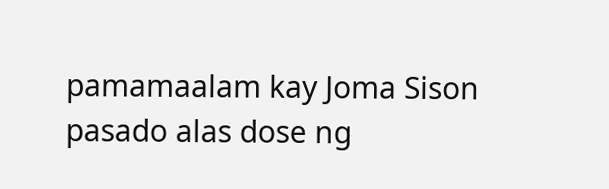pamamaalam kay Joma Sison pasado alas dose ng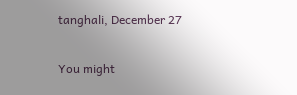tanghali, December 27

You might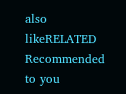also likeRELATED
Recommended to you